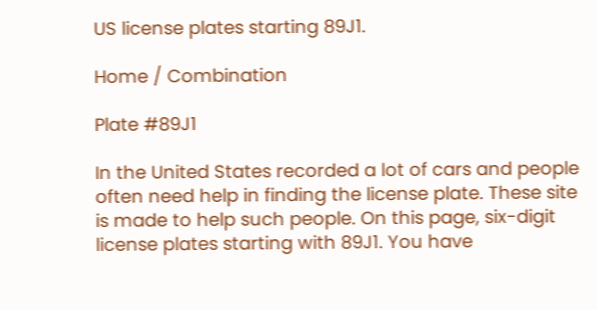US license plates starting 89J1.

Home / Combination

Plate #89J1

In the United States recorded a lot of cars and people often need help in finding the license plate. These site is made to help such people. On this page, six-digit license plates starting with 89J1. You have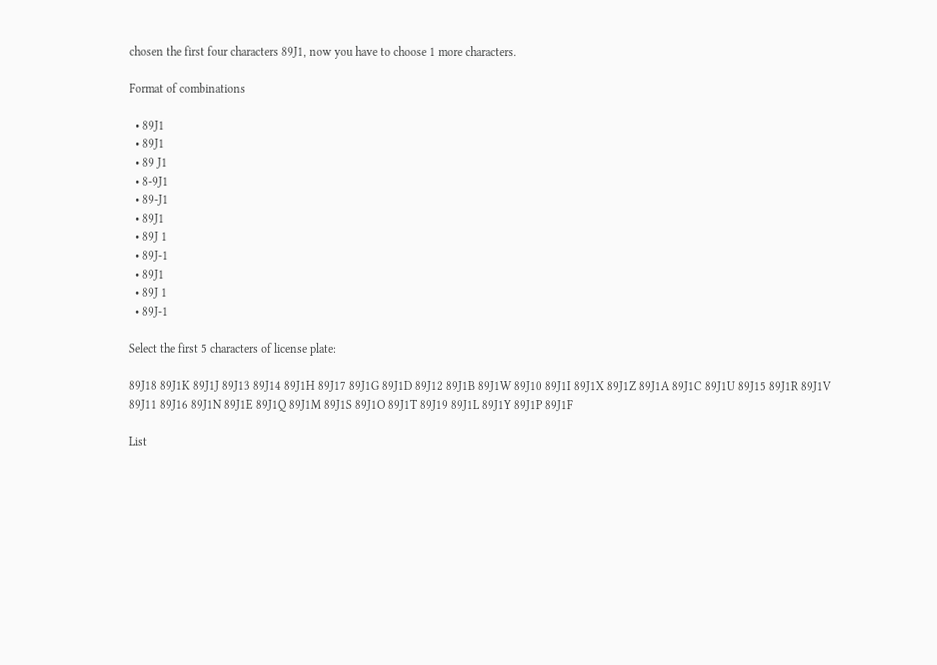chosen the first four characters 89J1, now you have to choose 1 more characters.

Format of combinations

  • 89J1
  • 89J1
  • 89 J1
  • 8-9J1
  • 89-J1
  • 89J1
  • 89J 1
  • 89J-1
  • 89J1
  • 89J 1
  • 89J-1

Select the first 5 characters of license plate:

89J18 89J1K 89J1J 89J13 89J14 89J1H 89J17 89J1G 89J1D 89J12 89J1B 89J1W 89J10 89J1I 89J1X 89J1Z 89J1A 89J1C 89J1U 89J15 89J1R 89J1V 89J11 89J16 89J1N 89J1E 89J1Q 89J1M 89J1S 89J1O 89J1T 89J19 89J1L 89J1Y 89J1P 89J1F

List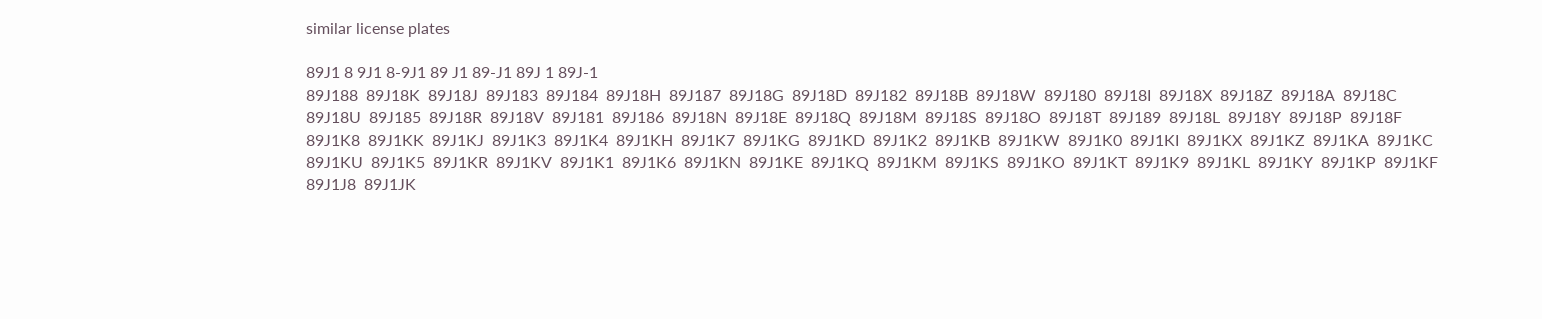similar license plates

89J1 8 9J1 8-9J1 89 J1 89-J1 89J 1 89J-1
89J188  89J18K  89J18J  89J183  89J184  89J18H  89J187  89J18G  89J18D  89J182  89J18B  89J18W  89J180  89J18I  89J18X  89J18Z  89J18A  89J18C  89J18U  89J185  89J18R  89J18V  89J181  89J186  89J18N  89J18E  89J18Q  89J18M  89J18S  89J18O  89J18T  89J189  89J18L  89J18Y  89J18P  89J18F
89J1K8  89J1KK  89J1KJ  89J1K3  89J1K4  89J1KH  89J1K7  89J1KG  89J1KD  89J1K2  89J1KB  89J1KW  89J1K0  89J1KI  89J1KX  89J1KZ  89J1KA  89J1KC  89J1KU  89J1K5  89J1KR  89J1KV  89J1K1  89J1K6  89J1KN  89J1KE  89J1KQ  89J1KM  89J1KS  89J1KO  89J1KT  89J1K9  89J1KL  89J1KY  89J1KP  89J1KF
89J1J8  89J1JK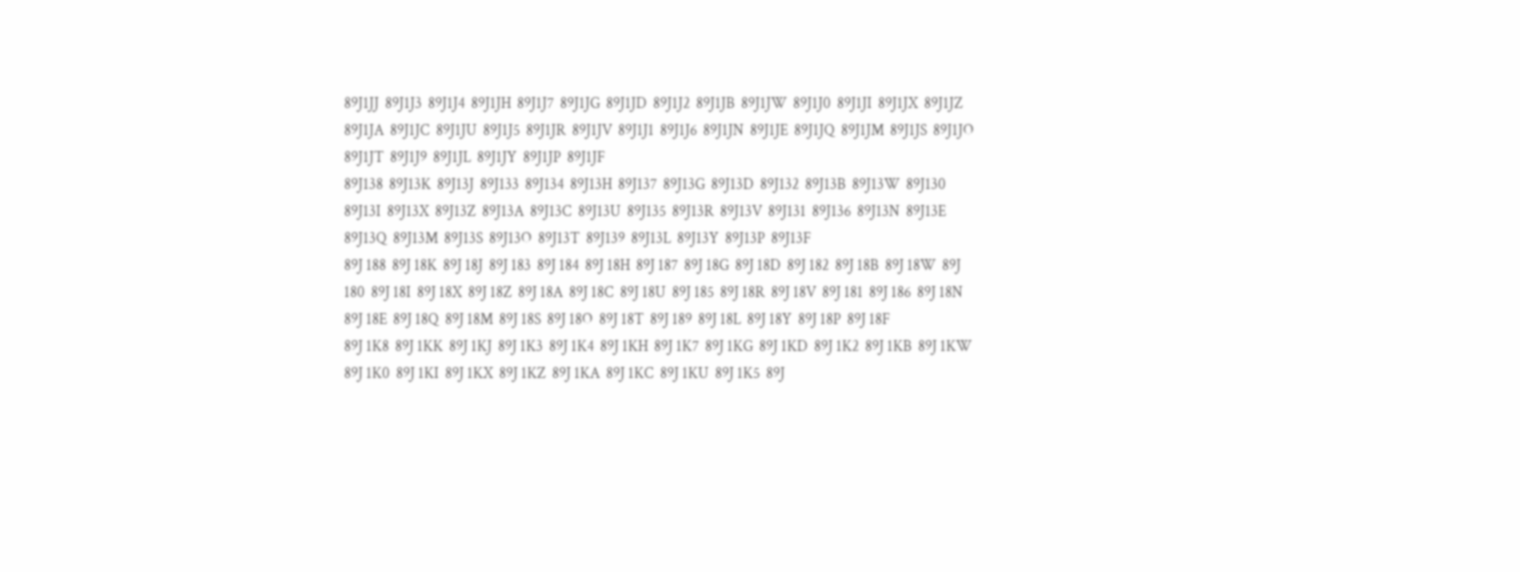89J1JJ  89J1J3  89J1J4  89J1JH  89J1J7  89J1JG  89J1JD  89J1J2  89J1JB  89J1JW  89J1J0  89J1JI  89J1JX  89J1JZ  89J1JA  89J1JC  89J1JU  89J1J5  89J1JR  89J1JV  89J1J1  89J1J6  89J1JN  89J1JE  89J1JQ  89J1JM  89J1JS  89J1JO  89J1JT  89J1J9  89J1JL  89J1JY  89J1JP  89J1JF
89J138  89J13K  89J13J  89J133  89J134  89J13H  89J137  89J13G  89J13D  89J132  89J13B  89J13W  89J130  89J13I  89J13X  89J13Z  89J13A  89J13C  89J13U  89J135  89J13R  89J13V  89J131  89J136  89J13N  89J13E  89J13Q  89J13M  89J13S  89J13O  89J13T  89J139  89J13L  89J13Y  89J13P  89J13F
89J 188  89J 18K  89J 18J  89J 183  89J 184  89J 18H  89J 187  89J 18G  89J 18D  89J 182  89J 18B  89J 18W  89J 180  89J 18I  89J 18X  89J 18Z  89J 18A  89J 18C  89J 18U  89J 185  89J 18R  89J 18V  89J 181  89J 186  89J 18N  89J 18E  89J 18Q  89J 18M  89J 18S  89J 18O  89J 18T  89J 189  89J 18L  89J 18Y  89J 18P  89J 18F
89J 1K8  89J 1KK  89J 1KJ  89J 1K3  89J 1K4  89J 1KH  89J 1K7  89J 1KG  89J 1KD  89J 1K2  89J 1KB  89J 1KW  89J 1K0  89J 1KI  89J 1KX  89J 1KZ  89J 1KA  89J 1KC  89J 1KU  89J 1K5  89J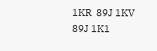1KR  89J 1KV  89J 1K1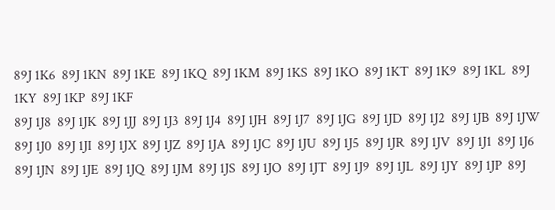89J 1K6  89J 1KN  89J 1KE  89J 1KQ  89J 1KM  89J 1KS  89J 1KO  89J 1KT  89J 1K9  89J 1KL  89J 1KY  89J 1KP  89J 1KF
89J 1J8  89J 1JK  89J 1JJ  89J 1J3  89J 1J4  89J 1JH  89J 1J7  89J 1JG  89J 1JD  89J 1J2  89J 1JB  89J 1JW  89J 1J0  89J 1JI  89J 1JX  89J 1JZ  89J 1JA  89J 1JC  89J 1JU  89J 1J5  89J 1JR  89J 1JV  89J 1J1  89J 1J6  89J 1JN  89J 1JE  89J 1JQ  89J 1JM  89J 1JS  89J 1JO  89J 1JT  89J 1J9  89J 1JL  89J 1JY  89J 1JP  89J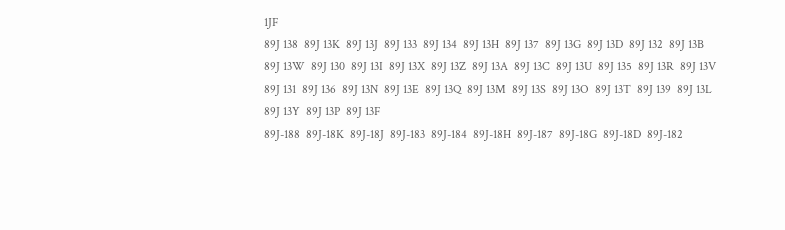1JF
89J 138  89J 13K  89J 13J  89J 133  89J 134  89J 13H  89J 137  89J 13G  89J 13D  89J 132  89J 13B  89J 13W  89J 130  89J 13I  89J 13X  89J 13Z  89J 13A  89J 13C  89J 13U  89J 135  89J 13R  89J 13V  89J 131  89J 136  89J 13N  89J 13E  89J 13Q  89J 13M  89J 13S  89J 13O  89J 13T  89J 139  89J 13L  89J 13Y  89J 13P  89J 13F
89J-188  89J-18K  89J-18J  89J-183  89J-184  89J-18H  89J-187  89J-18G  89J-18D  89J-182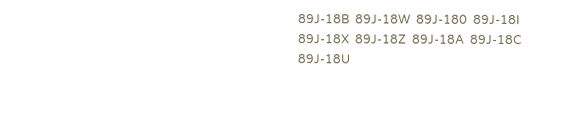89J-18B  89J-18W  89J-180  89J-18I  89J-18X  89J-18Z  89J-18A  89J-18C  89J-18U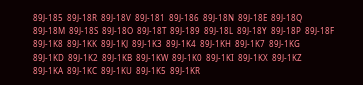89J-185  89J-18R  89J-18V  89J-181  89J-186  89J-18N  89J-18E  89J-18Q  89J-18M  89J-18S  89J-18O  89J-18T  89J-189  89J-18L  89J-18Y  89J-18P  89J-18F
89J-1K8  89J-1KK  89J-1KJ  89J-1K3  89J-1K4  89J-1KH  89J-1K7  89J-1KG  89J-1KD  89J-1K2  89J-1KB  89J-1KW  89J-1K0  89J-1KI  89J-1KX  89J-1KZ  89J-1KA  89J-1KC  89J-1KU  89J-1K5  89J-1KR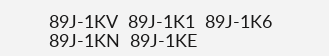89J-1KV  89J-1K1  89J-1K6  89J-1KN  89J-1KE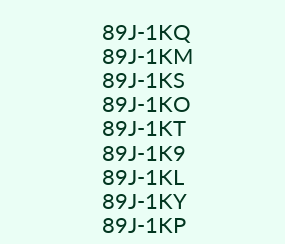89J-1KQ  89J-1KM  89J-1KS  89J-1KO  89J-1KT  89J-1K9  89J-1KL  89J-1KY  89J-1KP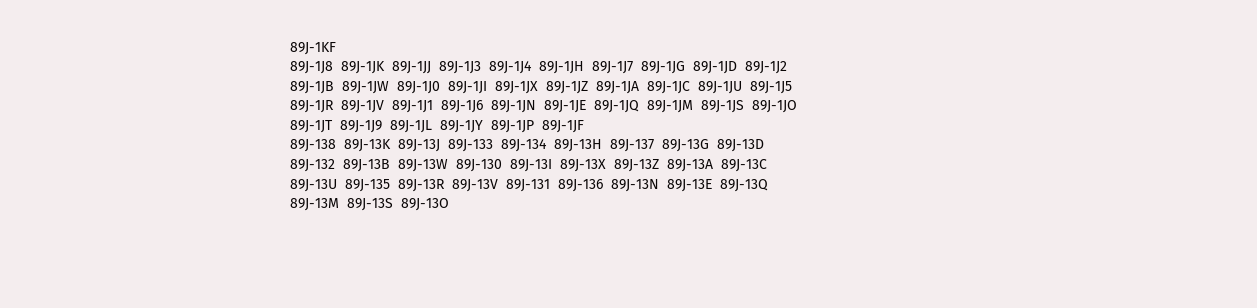89J-1KF
89J-1J8  89J-1JK  89J-1JJ  89J-1J3  89J-1J4  89J-1JH  89J-1J7  89J-1JG  89J-1JD  89J-1J2  89J-1JB  89J-1JW  89J-1J0  89J-1JI  89J-1JX  89J-1JZ  89J-1JA  89J-1JC  89J-1JU  89J-1J5  89J-1JR  89J-1JV  89J-1J1  89J-1J6  89J-1JN  89J-1JE  89J-1JQ  89J-1JM  89J-1JS  89J-1JO  89J-1JT  89J-1J9  89J-1JL  89J-1JY  89J-1JP  89J-1JF
89J-138  89J-13K  89J-13J  89J-133  89J-134  89J-13H  89J-137  89J-13G  89J-13D  89J-132  89J-13B  89J-13W  89J-130  89J-13I  89J-13X  89J-13Z  89J-13A  89J-13C  89J-13U  89J-135  89J-13R  89J-13V  89J-131  89J-136  89J-13N  89J-13E  89J-13Q  89J-13M  89J-13S  89J-13O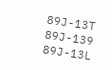89J-13T  89J-139  89J-13L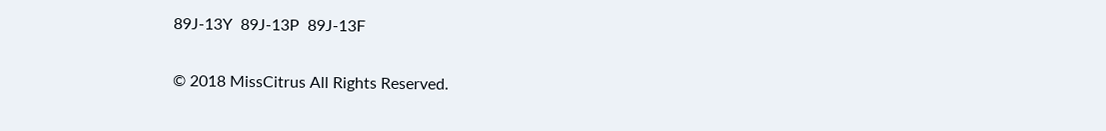89J-13Y  89J-13P  89J-13F

© 2018 MissCitrus All Rights Reserved.